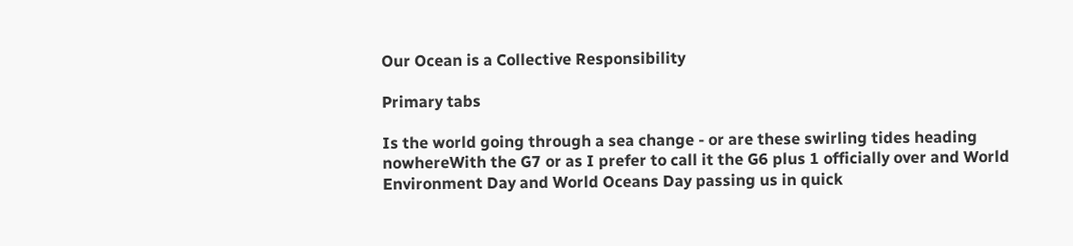Our Ocean is a Collective Responsibility

Primary tabs

Is the world going through a sea change - or are these swirling tides heading nowhereWith the G7 or as I prefer to call it the G6 plus 1 officially over and World Environment Day and World Oceans Day passing us in quick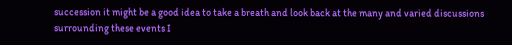succession it might be a good idea to take a breath and look back at the many and varied discussions surrounding these events I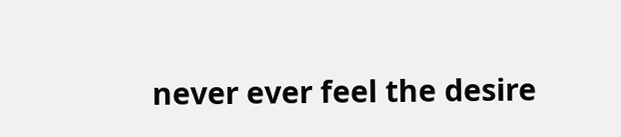never ever feel the desire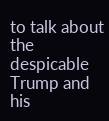to talk about the despicable Trump and his